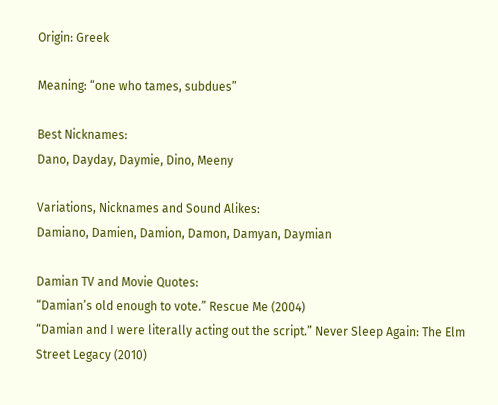Origin: Greek

Meaning: “one who tames, subdues”

Best Nicknames:
Dano, Dayday, Daymie, Dino, Meeny

Variations, Nicknames and Sound Alikes:
Damiano, Damien, Damion, Damon, Damyan, Daymian

Damian TV and Movie Quotes:
“Damian’s old enough to vote.” Rescue Me (2004)
“Damian and I were literally acting out the script.” Never Sleep Again: The Elm Street Legacy (2010)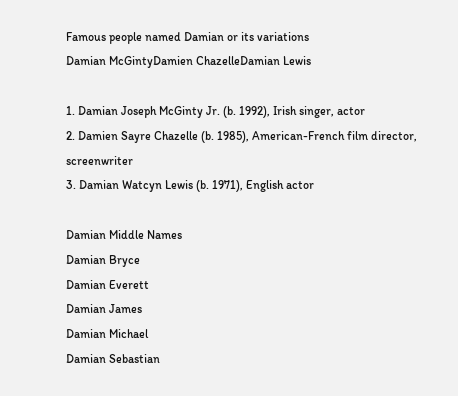Famous people named Damian or its variations
Damian McGintyDamien ChazelleDamian Lewis

1. Damian Joseph McGinty Jr. (b. 1992), Irish singer, actor
2. Damien Sayre Chazelle (b. 1985), American-French film director, screenwriter
3. Damian Watcyn Lewis (b. 1971), English actor

Damian Middle Names
Damian Bryce
Damian Everett
Damian James
Damian Michael
Damian Sebastian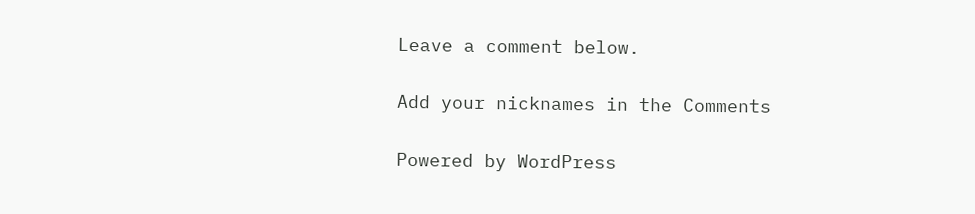Leave a comment below.

Add your nicknames in the Comments

Powered by WordPress